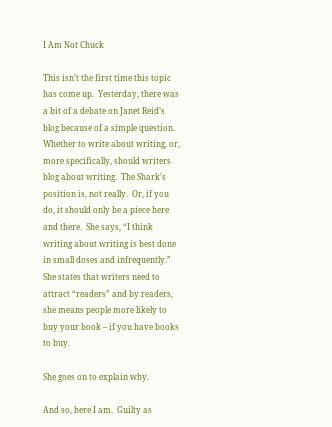I Am Not Chuck

This isn’t the first time this topic has come up.  Yesterday, there was a bit of a debate on Janet Reid’s blog because of a simple question.  Whether to write about writing, or, more specifically, should writers blog about writing.  The Shark’s position is, not really.  Or, if you do, it should only be a piece here and there.  She says, “I think writing about writing is best done in small doses and infrequently.”  She states that writers need to attract “readers” and by readers, she means people more likely to buy your book – if you have books to buy.

She goes on to explain why.

And so, here I am.  Guilty as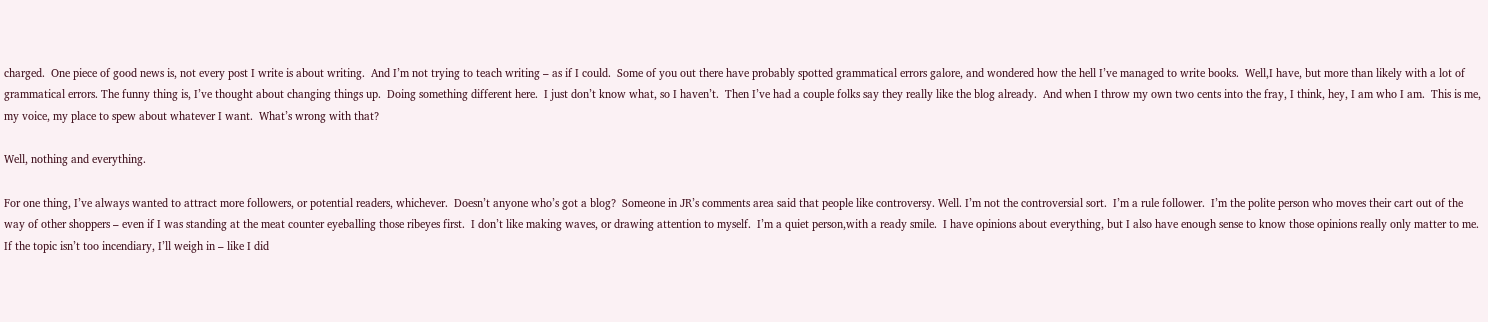charged.  One piece of good news is, not every post I write is about writing.  And I’m not trying to teach writing – as if I could.  Some of you out there have probably spotted grammatical errors galore, and wondered how the hell I’ve managed to write books.  Well,I have, but more than likely with a lot of grammatical errors. The funny thing is, I’ve thought about changing things up.  Doing something different here.  I just don’t know what, so I haven’t.  Then I’ve had a couple folks say they really like the blog already.  And when I throw my own two cents into the fray, I think, hey, I am who I am.  This is me, my voice, my place to spew about whatever I want.  What’s wrong with that?

Well, nothing and everything.

For one thing, I’ve always wanted to attract more followers, or potential readers, whichever.  Doesn’t anyone who’s got a blog?  Someone in JR’s comments area said that people like controversy. Well. I’m not the controversial sort.  I’m a rule follower.  I’m the polite person who moves their cart out of the way of other shoppers – even if I was standing at the meat counter eyeballing those ribeyes first.  I don’t like making waves, or drawing attention to myself.  I’m a quiet person,with a ready smile.  I have opinions about everything, but I also have enough sense to know those opinions really only matter to me.   If the topic isn’t too incendiary, I’ll weigh in – like I did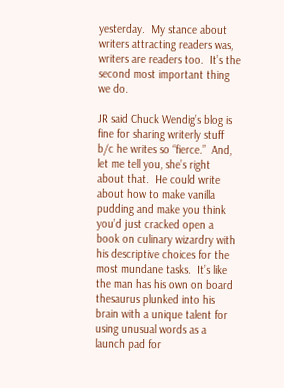yesterday.  My stance about writers attracting readers was, writers are readers too.  It’s the second most important thing we do.

JR said Chuck Wendig’s blog is fine for sharing writerly stuff b/c he writes so “fierce.”  And, let me tell you, she’s right about that.  He could write about how to make vanilla pudding and make you think you’d just cracked open a book on culinary wizardry with his descriptive choices for the most mundane tasks.  It’s like the man has his own on board thesaurus plunked into his brain with a unique talent for using unusual words as a launch pad for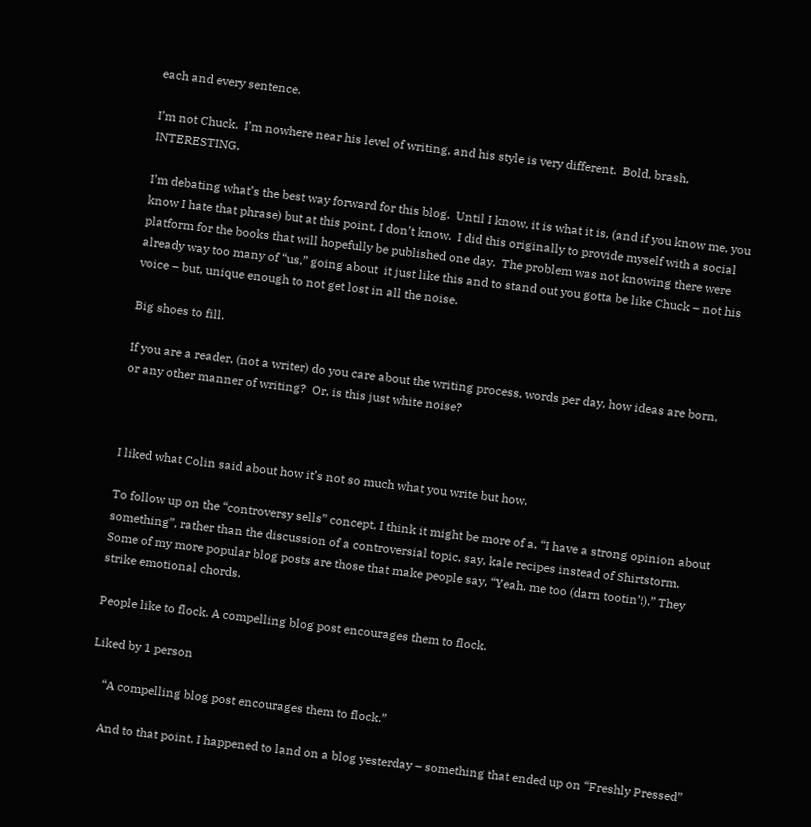each and every sentence.

I’m not Chuck.  I’m nowhere near his level of writing, and his style is very different.  Bold, brash, INTERESTING.

I’m debating what’s the best way forward for this blog.  Until I know, it is what it is, (and if you know me, you know I hate that phrase) but at this point, I don’t know.  I did this originally to provide myself with a social platform for the books that will hopefully be published one day.  The problem was not knowing there were already way too many of “us,” going about  it just like this and to stand out you gotta be like Chuck – not his voice – but, unique enough to not get lost in all the noise.

Big shoes to fill.

If you are a reader, (not a writer) do you care about the writing process, words per day, how ideas are born, or any other manner of writing?  Or, is this just white noise?



I liked what Colin said about how it’s not so much what you write but how.

To follow up on the “controversy sells” concept, I think it might be more of a, “I have a strong opinion about something”, rather than the discussion of a controversial topic, say, kale recipes instead of Shirtstorm. Some of my more popular blog posts are those that make people say, “Yeah, me too (darn tootin’!).” They strike emotional chords.

People like to flock. A compelling blog post encourages them to flock.

Liked by 1 person

    “A compelling blog post encourages them to flock.”

    And to that point, I happened to land on a blog yesterday – something that ended up on “Freshly Pressed”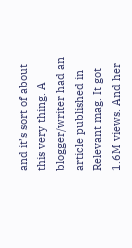and it’s sort of about this very thing. A blogger/writer had an article published in Relevant mag. It got 1.6M views. And her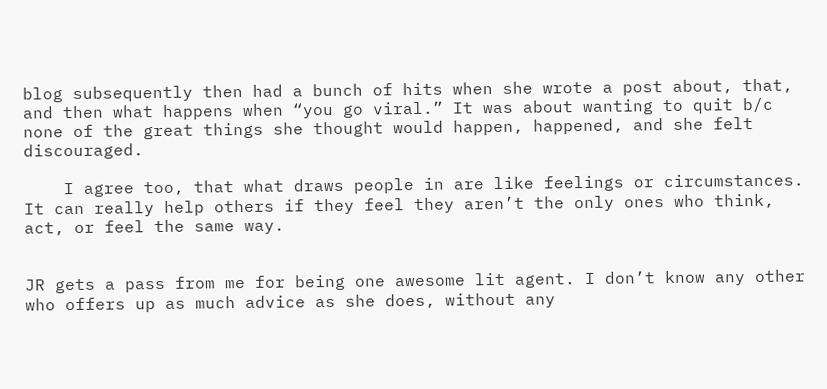blog subsequently then had a bunch of hits when she wrote a post about, that, and then what happens when “you go viral.” It was about wanting to quit b/c none of the great things she thought would happen, happened, and she felt discouraged.

    I agree too, that what draws people in are like feelings or circumstances. It can really help others if they feel they aren’t the only ones who think, act, or feel the same way.


JR gets a pass from me for being one awesome lit agent. I don’t know any other who offers up as much advice as she does, without any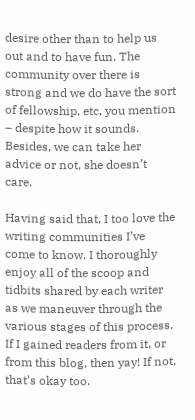desire other than to help us out and to have fun. The community over there is strong and we do have the sort of fellowship, etc, you mention – despite how it sounds. Besides, we can take her advice or not, she doesn’t care.

Having said that, I too love the writing communities I’ve come to know. I thoroughly enjoy all of the scoop and tidbits shared by each writer as we maneuver through the various stages of this process. If I gained readers from it, or from this blog, then yay! If not, that’s okay too.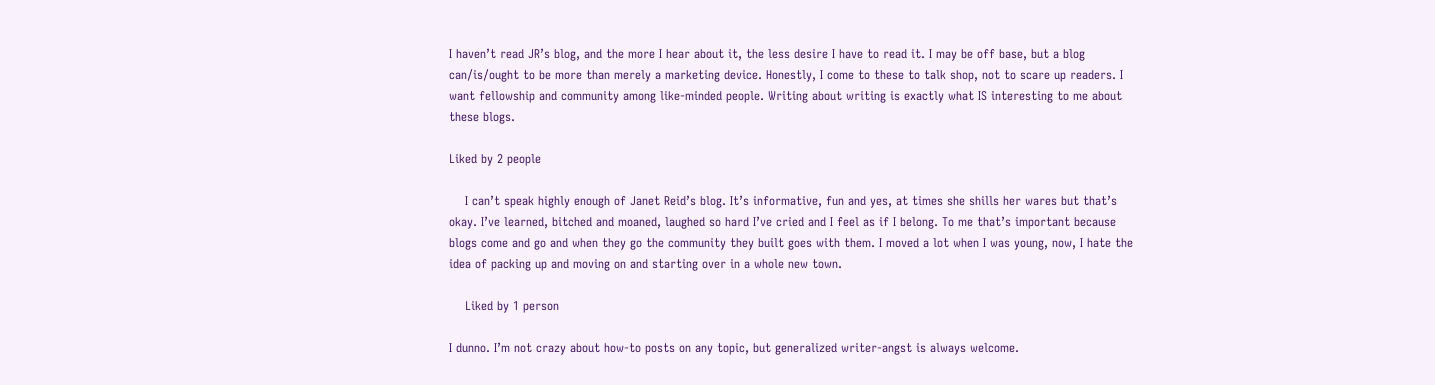I haven’t read JR’s blog, and the more I hear about it, the less desire I have to read it. I may be off base, but a blog can/is/ought to be more than merely a marketing device. Honestly, I come to these to talk shop, not to scare up readers. I want fellowship and community among like-minded people. Writing about writing is exactly what IS interesting to me about these blogs.

Liked by 2 people

    I can’t speak highly enough of Janet Reid’s blog. It’s informative, fun and yes, at times she shills her wares but that’s okay. I’ve learned, bitched and moaned, laughed so hard I’ve cried and I feel as if I belong. To me that’s important because blogs come and go and when they go the community they built goes with them. I moved a lot when I was young, now, I hate the idea of packing up and moving on and starting over in a whole new town.

    Liked by 1 person

I dunno. I’m not crazy about how-to posts on any topic, but generalized writer-angst is always welcome.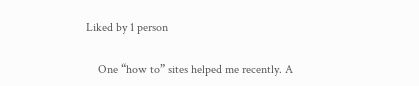Liked by 1 person

    One “how to” sites helped me recently. A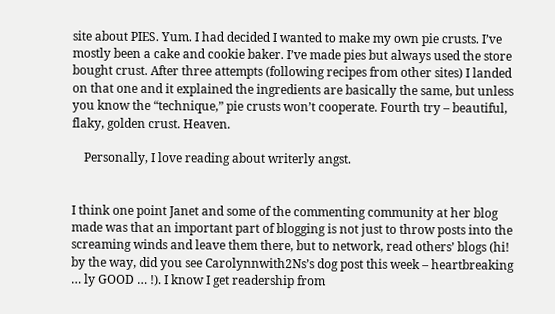site about PIES. Yum. I had decided I wanted to make my own pie crusts. I’ve mostly been a cake and cookie baker. I’ve made pies but always used the store bought crust. After three attempts (following recipes from other sites) I landed on that one and it explained the ingredients are basically the same, but unless you know the “technique,” pie crusts won’t cooperate. Fourth try – beautiful, flaky, golden crust. Heaven.

    Personally, I love reading about writerly angst.


I think one point Janet and some of the commenting community at her blog made was that an important part of blogging is not just to throw posts into the screaming winds and leave them there, but to network, read others’ blogs (hi! by the way, did you see Carolynnwith2Ns’s dog post this week – heartbreaking … ly GOOD … !). I know I get readership from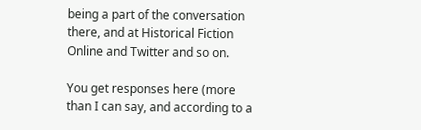being a part of the conversation there, and at Historical Fiction Online and Twitter and so on.

You get responses here (more than I can say, and according to a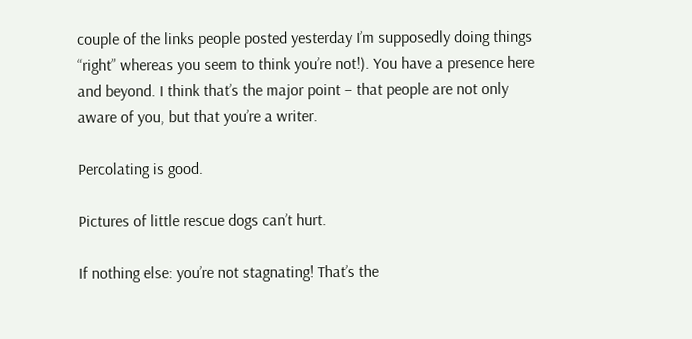couple of the links people posted yesterday I’m supposedly doing things “right” whereas you seem to think you’re not!). You have a presence here and beyond. I think that’s the major point – that people are not only aware of you, but that you’re a writer.

Percolating is good.

Pictures of little rescue dogs can’t hurt.

If nothing else: you’re not stagnating! That’s the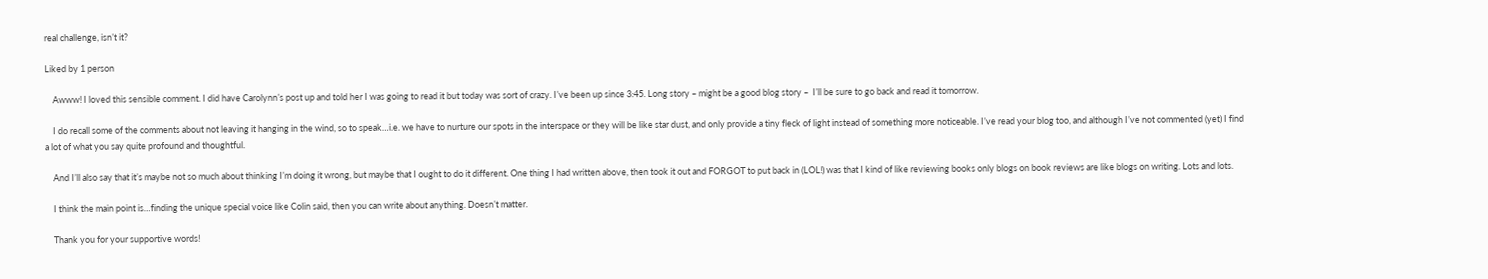real challenge, isn’t it?

Liked by 1 person

    Awww! I loved this sensible comment. I did have Carolynn’s post up and told her I was going to read it but today was sort of crazy. I’ve been up since 3:45. Long story – might be a good blog story –  I’ll be sure to go back and read it tomorrow.

    I do recall some of the comments about not leaving it hanging in the wind, so to speak…i.e. we have to nurture our spots in the interspace or they will be like star dust, and only provide a tiny fleck of light instead of something more noticeable. I’ve read your blog too, and although I’ve not commented (yet) I find a lot of what you say quite profound and thoughtful.

    And I’ll also say that it’s maybe not so much about thinking I’m doing it wrong, but maybe that I ought to do it different. One thing I had written above, then took it out and FORGOT to put back in (LOL!) was that I kind of like reviewing books only blogs on book reviews are like blogs on writing. Lots and lots.

    I think the main point is…finding the unique special voice like Colin said, then you can write about anything. Doesn’t matter.

    Thank you for your supportive words!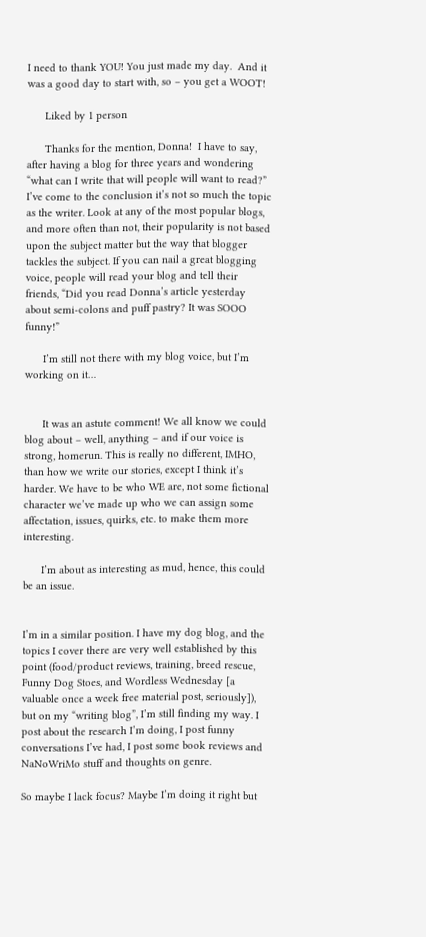I need to thank YOU! You just made my day.  And it was a good day to start with, so – you get a WOOT!

      Liked by 1 person

      Thanks for the mention, Donna!  I have to say, after having a blog for three years and wondering “what can I write that will people will want to read?” I’ve come to the conclusion it’s not so much the topic as the writer. Look at any of the most popular blogs, and more often than not, their popularity is not based upon the subject matter but the way that blogger tackles the subject. If you can nail a great blogging voice, people will read your blog and tell their friends, “Did you read Donna’s article yesterday about semi-colons and puff pastry? It was SOOO funny!”

      I’m still not there with my blog voice, but I’m working on it…


      It was an astute comment! We all know we could blog about – well, anything – and if our voice is strong, homerun. This is really no different, IMHO, than how we write our stories, except I think it’s harder. We have to be who WE are, not some fictional character we’ve made up who we can assign some affectation, issues, quirks, etc. to make them more interesting.

      I’m about as interesting as mud, hence, this could be an issue.


I’m in a similar position. I have my dog blog, and the topics I cover there are very well established by this point (food/product reviews, training, breed rescue, Funny Dog Stoes, and Wordless Wednesday [a valuable once a week free material post, seriously]), but on my “writing blog”, I’m still finding my way. I post about the research I’m doing, I post funny conversations I’ve had, I post some book reviews and NaNoWriMo stuff and thoughts on genre.

So maybe I lack focus? Maybe I’m doing it right but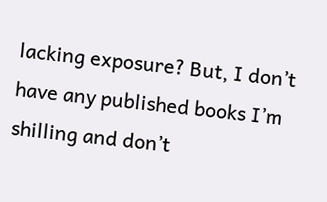lacking exposure? But, I don’t have any published books I’m shilling and don’t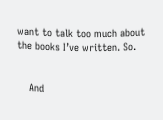want to talk too much about the books I’ve written. So.


    And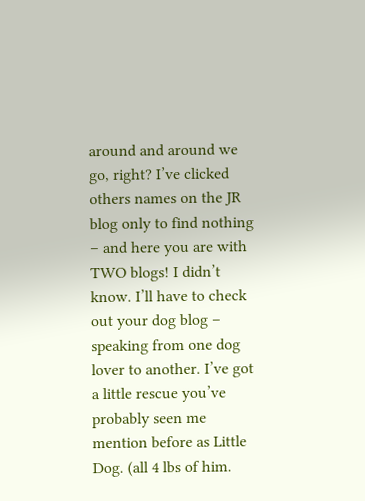around and around we go, right? I’ve clicked others names on the JR blog only to find nothing – and here you are with TWO blogs! I didn’t know. I’ll have to check out your dog blog – speaking from one dog lover to another. I’ve got a little rescue you’ve probably seen me mention before as Little Dog. (all 4 lbs of him.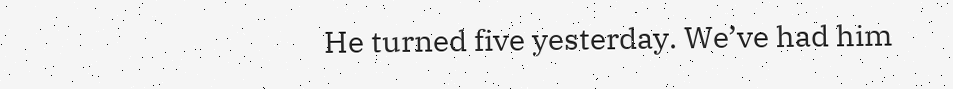He turned five yesterday. We’ve had him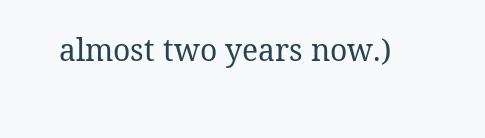almost two years now.)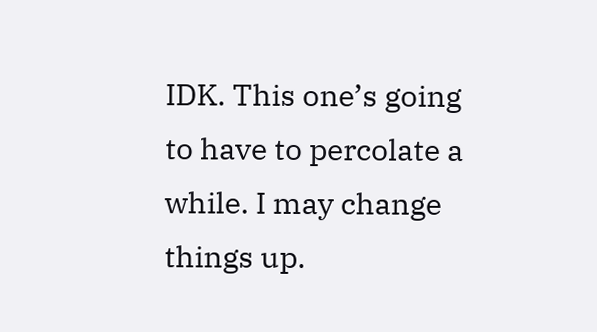IDK. This one’s going to have to percolate a while. I may change things up.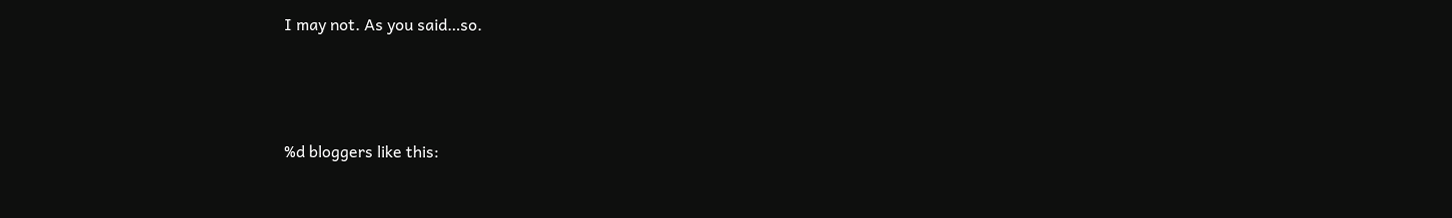I may not. As you said…so.



%d bloggers like this: